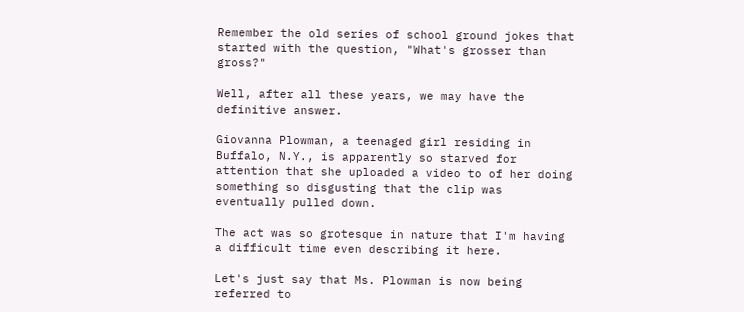Remember the old series of school ground jokes that started with the question, "What's grosser than gross?"

Well, after all these years, we may have the definitive answer.

Giovanna Plowman, a teenaged girl residing in Buffalo, N.Y., is apparently so starved for attention that she uploaded a video to of her doing something so disgusting that the clip was eventually pulled down.

The act was so grotesque in nature that I'm having a difficult time even describing it here.

Let's just say that Ms. Plowman is now being referred to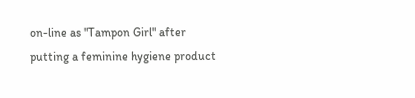on-line as "Tampon Girl" after putting a feminine hygiene product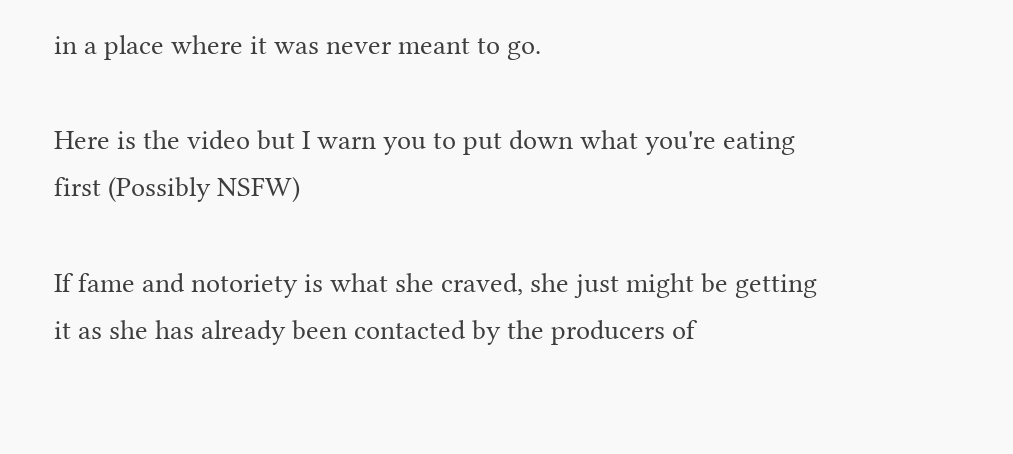in a place where it was never meant to go.

Here is the video but I warn you to put down what you're eating first (Possibly NSFW)

If fame and notoriety is what she craved, she just might be getting it as she has already been contacted by the producers of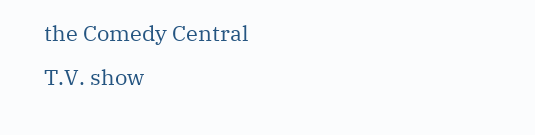the Comedy Central T.V. show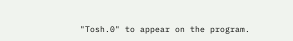"Tosh.0" to appear on the program.